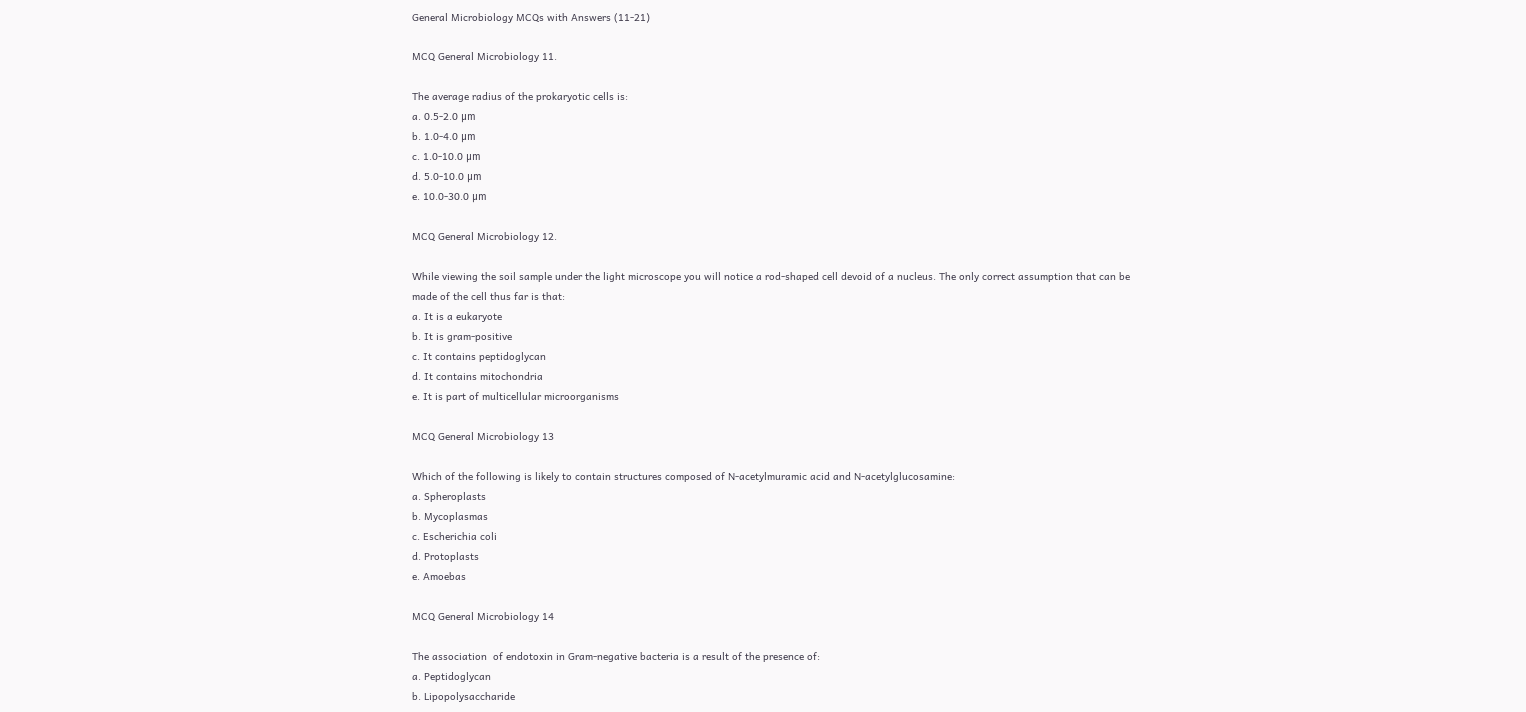General Microbiology MCQs with Answers (11-21)

MCQ General Microbiology 11.

The average radius of the prokaryotic cells is:
a. 0.5-2.0 μm
b. 1.0-4.0 μm
c. 1.0-10.0 μm
d. 5.0-10.0 μm
e. 10.0-30.0 μm

MCQ General Microbiology 12.

While viewing the soil sample under the light microscope you will notice a rod-shaped cell devoid of a nucleus. The only correct assumption that can be made of the cell thus far is that:
a. It is a eukaryote
b. It is gram-positive
c. It contains peptidoglycan
d. It contains mitochondria
e. It is part of multicellular microorganisms

MCQ General Microbiology 13

Which of the following is likely to contain structures composed of N-acetylmuramic acid and N-acetylglucosamine:
a. Spheroplasts
b. Mycoplasmas
c. Escherichia coli
d. Protoplasts
e. Amoebas

MCQ General Microbiology 14

The association  of endotoxin in Gram-negative bacteria is a result of the presence of:
a. Peptidoglycan
b. Lipopolysaccharide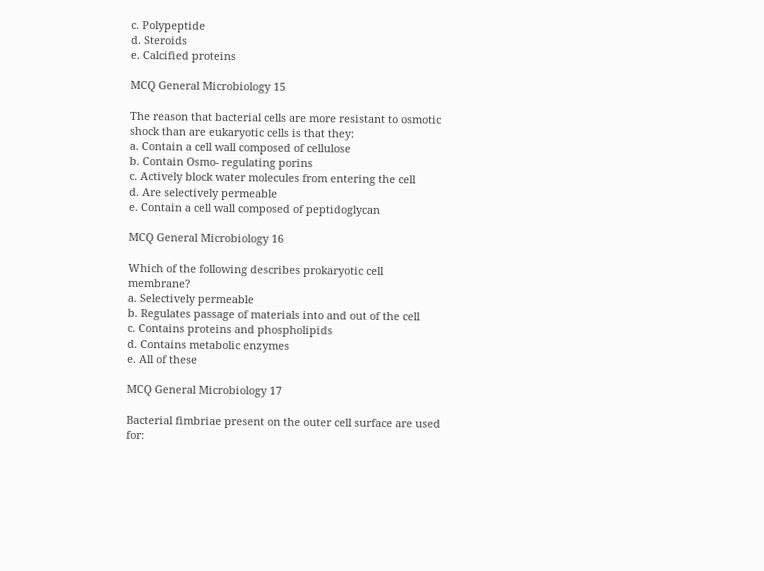c. Polypeptide
d. Steroids
e. Calcified proteins

MCQ General Microbiology 15

The reason that bacterial cells are more resistant to osmotic shock than are eukaryotic cells is that they:
a. Contain a cell wall composed of cellulose
b. Contain Osmo- regulating porins
c. Actively block water molecules from entering the cell
d. Are selectively permeable
e. Contain a cell wall composed of peptidoglycan

MCQ General Microbiology 16

Which of the following describes prokaryotic cell membrane?
a. Selectively permeable
b. Regulates passage of materials into and out of the cell
c. Contains proteins and phospholipids
d. Contains metabolic enzymes
e. All of these

MCQ General Microbiology 17

Bacterial fimbriae present on the outer cell surface are used for: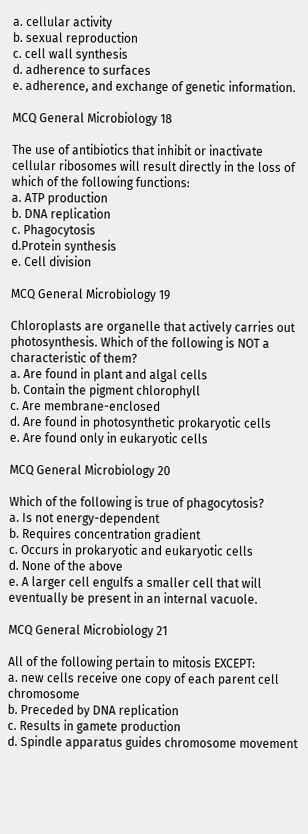a. cellular activity
b. sexual reproduction
c. cell wall synthesis
d. adherence to surfaces
e. adherence, and exchange of genetic information.

MCQ General Microbiology 18

The use of antibiotics that inhibit or inactivate cellular ribosomes will result directly in the loss of which of the following functions:
a. ATP production
b. DNA replication
c. Phagocytosis
d.Protein synthesis
e. Cell division

MCQ General Microbiology 19

Chloroplasts are organelle that actively carries out photosynthesis. Which of the following is NOT a characteristic of them?
a. Are found in plant and algal cells
b. Contain the pigment chlorophyll
c. Are membrane-enclosed
d. Are found in photosynthetic prokaryotic cells
e. Are found only in eukaryotic cells

MCQ General Microbiology 20

Which of the following is true of phagocytosis?
a. Is not energy-dependent
b. Requires concentration gradient
c. Occurs in prokaryotic and eukaryotic cells
d. None of the above
e. A larger cell engulfs a smaller cell that will eventually be present in an internal vacuole.

MCQ General Microbiology 21

All of the following pertain to mitosis EXCEPT:
a. new cells receive one copy of each parent cell chromosome
b. Preceded by DNA replication
c. Results in gamete production
d. Spindle apparatus guides chromosome movement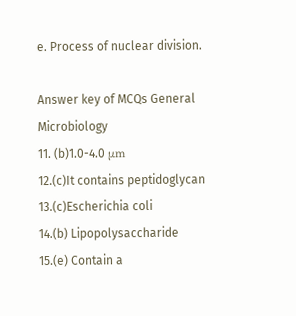e. Process of nuclear division.

Answer key of MCQs General Microbiology
11. (b)1.0-4.0 μm
12.(c)It contains peptidoglycan
13.(c)Escherichia coli
14.(b) Lipopolysaccharide
15.(e) Contain a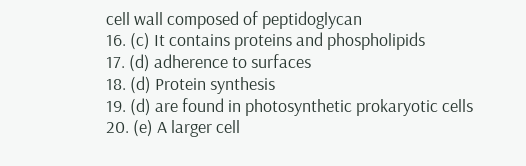cell wall composed of peptidoglycan
16. (c) It contains proteins and phospholipids
17. (d) adherence to surfaces
18. (d) Protein synthesis
19. (d) are found in photosynthetic prokaryotic cells
20. (e) A larger cell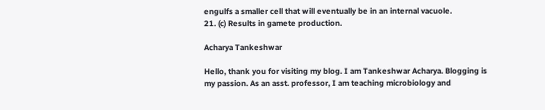engulfs a smaller cell that will eventually be in an internal vacuole.
21. (c) Results in gamete production.

Acharya Tankeshwar

Hello, thank you for visiting my blog. I am Tankeshwar Acharya. Blogging is my passion. As an asst. professor, I am teaching microbiology and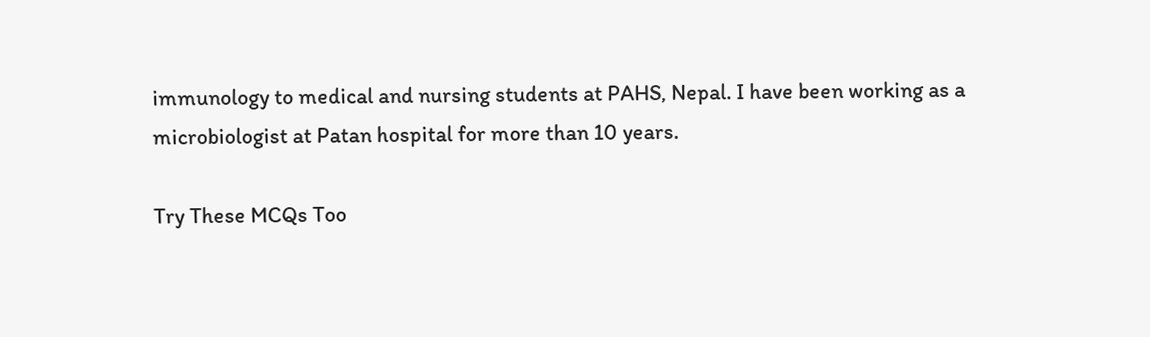immunology to medical and nursing students at PAHS, Nepal. I have been working as a microbiologist at Patan hospital for more than 10 years.

Try These MCQs Too